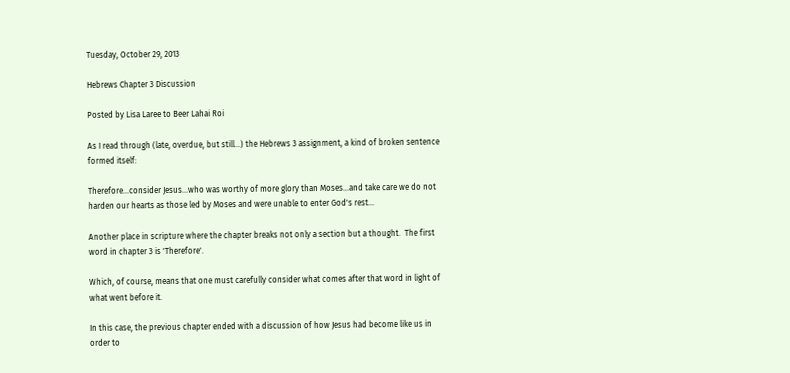Tuesday, October 29, 2013

Hebrews Chapter 3 Discussion

Posted by Lisa Laree to Beer Lahai Roi

As I read through (late, overdue, but still...) the Hebrews 3 assignment, a kind of broken sentence formed itself:

Therefore...consider Jesus...who was worthy of more glory than Moses...and take care we do not harden our hearts as those led by Moses and were unable to enter God's rest...

Another place in scripture where the chapter breaks not only a section but a thought.  The first word in chapter 3 is 'Therefore'.

Which, of course, means that one must carefully consider what comes after that word in light of what went before it.

In this case, the previous chapter ended with a discussion of how Jesus had become like us in order to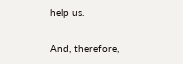help us.

And, therefore,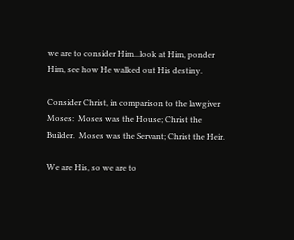we are to consider Him...look at Him, ponder Him, see how He walked out His destiny.

Consider Christ, in comparison to the lawgiver Moses:  Moses was the House; Christ the Builder.  Moses was the Servant; Christ the Heir.

We are His, so we are to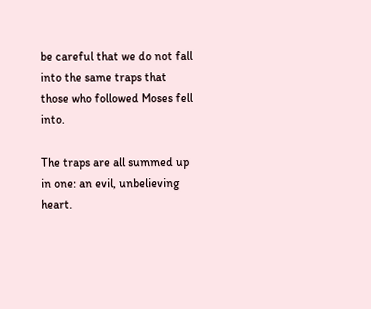be careful that we do not fall into the same traps that those who followed Moses fell into.

The traps are all summed up in one: an evil, unbelieving heart.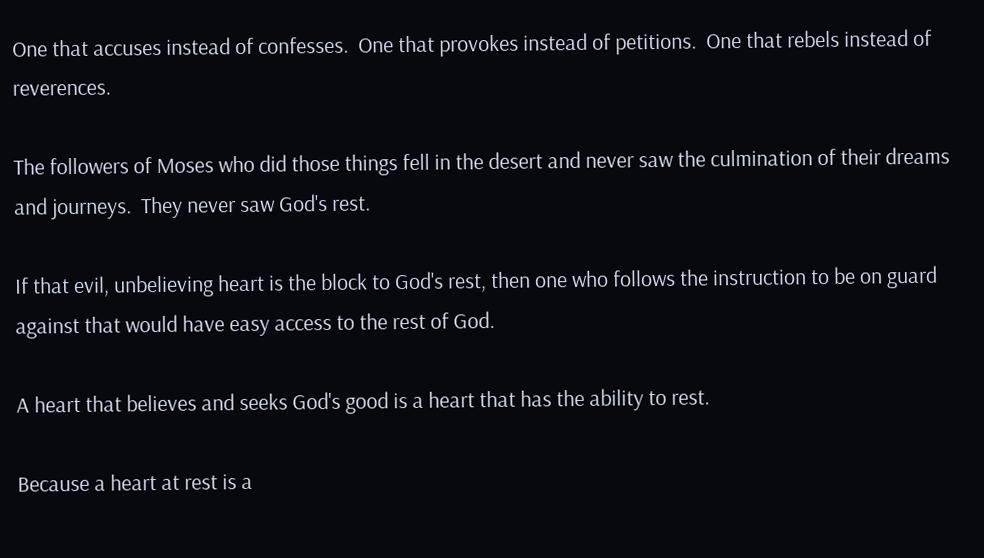One that accuses instead of confesses.  One that provokes instead of petitions.  One that rebels instead of reverences.

The followers of Moses who did those things fell in the desert and never saw the culmination of their dreams and journeys.  They never saw God's rest.

If that evil, unbelieving heart is the block to God's rest, then one who follows the instruction to be on guard against that would have easy access to the rest of God.

A heart that believes and seeks God's good is a heart that has the ability to rest.

Because a heart at rest is a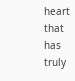heart that has truly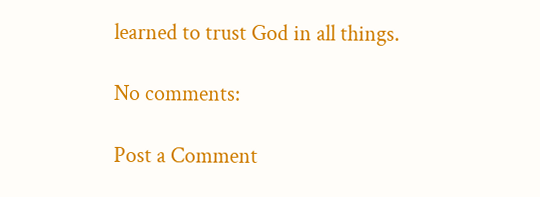learned to trust God in all things.

No comments:

Post a Comment